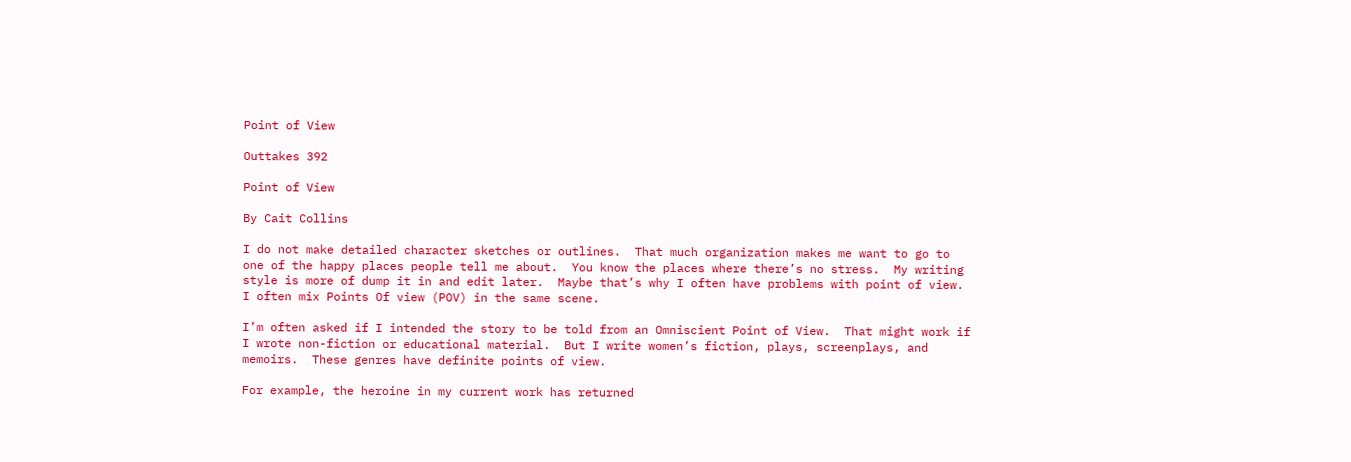Point of View

Outtakes 392

Point of View

By Cait Collins

I do not make detailed character sketches or outlines.  That much organization makes me want to go to one of the happy places people tell me about.  You know the places where there’s no stress.  My writing style is more of dump it in and edit later.  Maybe that’s why I often have problems with point of view. I often mix Points Of view (POV) in the same scene.

I’m often asked if I intended the story to be told from an Omniscient Point of View.  That might work if I wrote non-fiction or educational material.  But I write women’s fiction, plays, screenplays, and memoirs.  These genres have definite points of view.

For example, the heroine in my current work has returned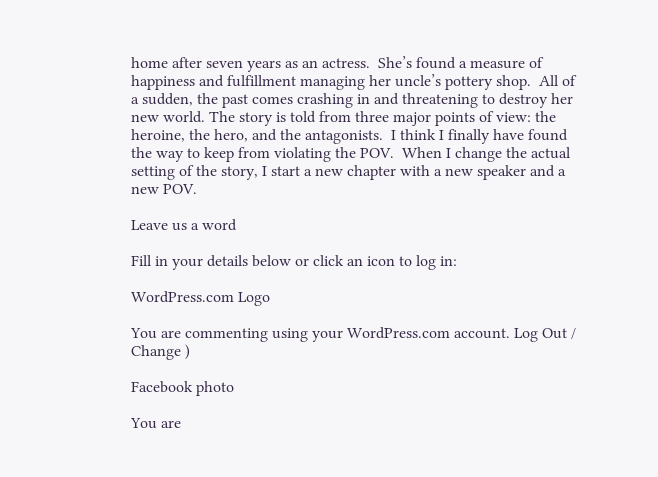home after seven years as an actress.  She’s found a measure of happiness and fulfillment managing her uncle’s pottery shop.  All of a sudden, the past comes crashing in and threatening to destroy her new world. The story is told from three major points of view: the heroine, the hero, and the antagonists.  I think I finally have found the way to keep from violating the POV.  When I change the actual setting of the story, I start a new chapter with a new speaker and a new POV.

Leave us a word

Fill in your details below or click an icon to log in:

WordPress.com Logo

You are commenting using your WordPress.com account. Log Out /  Change )

Facebook photo

You are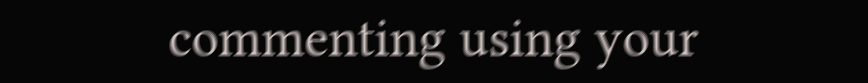commenting using your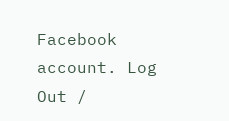Facebook account. Log Out /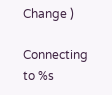Change )

Connecting to %s